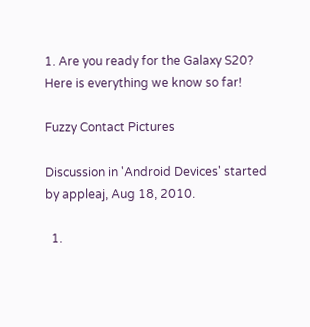1. Are you ready for the Galaxy S20? Here is everything we know so far!

Fuzzy Contact Pictures

Discussion in 'Android Devices' started by appleaj, Aug 18, 2010.

  1.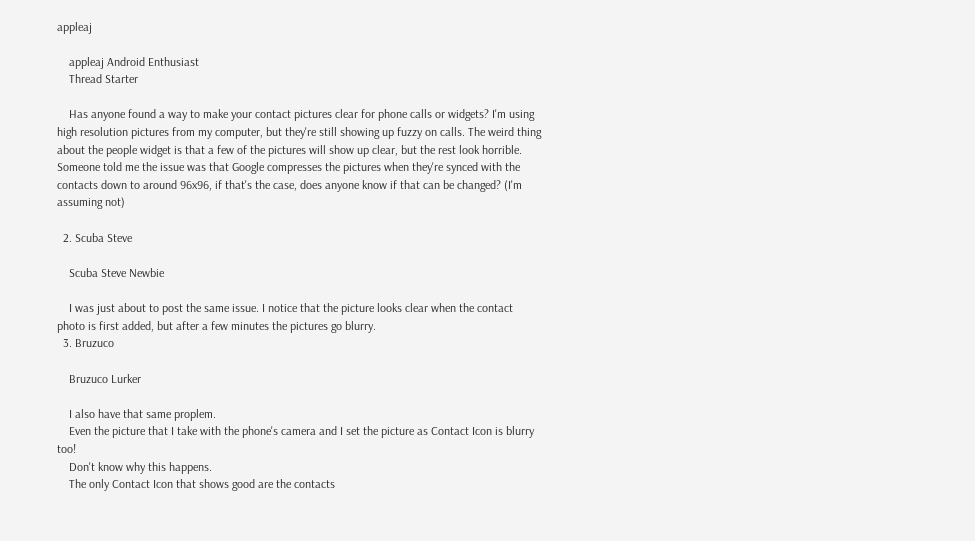appleaj

    appleaj Android Enthusiast
    Thread Starter

    Has anyone found a way to make your contact pictures clear for phone calls or widgets? I'm using high resolution pictures from my computer, but they're still showing up fuzzy on calls. The weird thing about the people widget is that a few of the pictures will show up clear, but the rest look horrible. Someone told me the issue was that Google compresses the pictures when they're synced with the contacts down to around 96x96, if that's the case, does anyone know if that can be changed? (I'm assuming not)

  2. Scuba Steve

    Scuba Steve Newbie

    I was just about to post the same issue. I notice that the picture looks clear when the contact photo is first added, but after a few minutes the pictures go blurry.
  3. Bruzuco

    Bruzuco Lurker

    I also have that same proplem.
    Even the picture that I take with the phone's camera and I set the picture as Contact Icon is blurry too!
    Don't know why this happens.
    The only Contact Icon that shows good are the contacts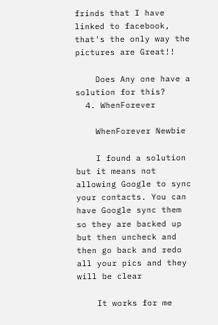frinds that I have linked to facebook, that's the only way the pictures are Great!!

    Does Any one have a solution for this?
  4. WhenForever

    WhenForever Newbie

    I found a solution but it means not allowing Google to sync your contacts. You can have Google sync them so they are backed up but then uncheck and then go back and redo all your pics and they will be clear

    It works for me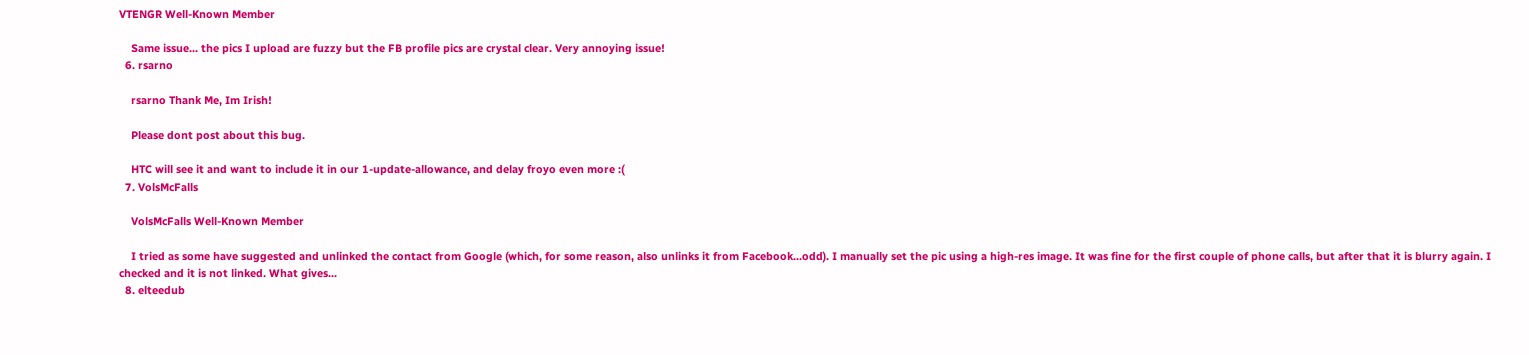VTENGR Well-Known Member

    Same issue... the pics I upload are fuzzy but the FB profile pics are crystal clear. Very annoying issue!
  6. rsarno

    rsarno Thank Me, Im Irish!

    Please dont post about this bug.

    HTC will see it and want to include it in our 1-update-allowance, and delay froyo even more :(
  7. VolsMcFalls

    VolsMcFalls Well-Known Member

    I tried as some have suggested and unlinked the contact from Google (which, for some reason, also unlinks it from Facebook...odd). I manually set the pic using a high-res image. It was fine for the first couple of phone calls, but after that it is blurry again. I checked and it is not linked. What gives...
  8. elteedub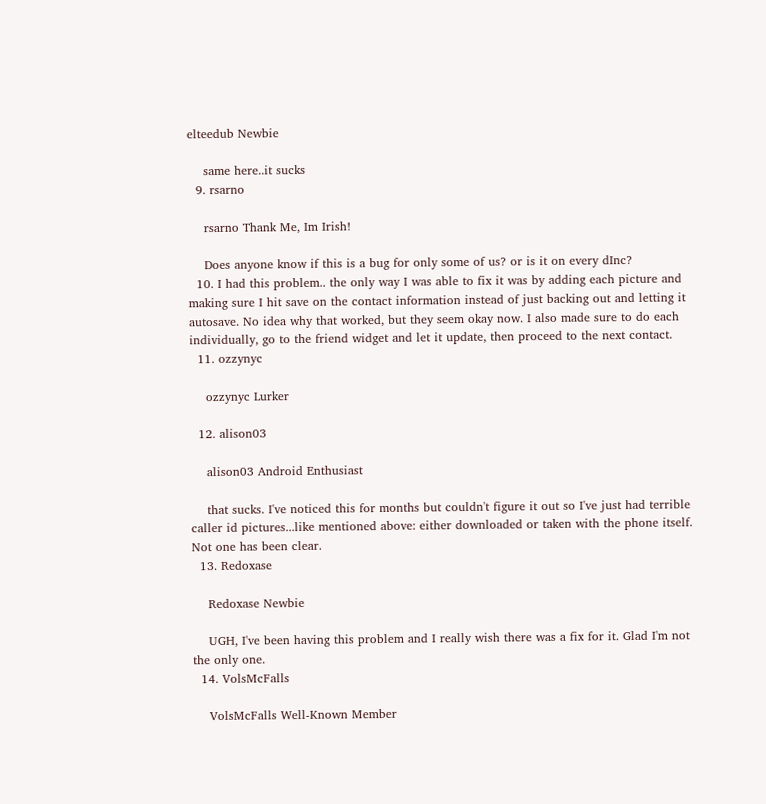elteedub Newbie

    same here..it sucks
  9. rsarno

    rsarno Thank Me, Im Irish!

    Does anyone know if this is a bug for only some of us? or is it on every dInc?
  10. I had this problem.. the only way I was able to fix it was by adding each picture and making sure I hit save on the contact information instead of just backing out and letting it autosave. No idea why that worked, but they seem okay now. I also made sure to do each individually, go to the friend widget and let it update, then proceed to the next contact.
  11. ozzynyc

    ozzynyc Lurker

  12. alison03

    alison03 Android Enthusiast

    that sucks. I've noticed this for months but couldn't figure it out so I've just had terrible caller id pictures...like mentioned above: either downloaded or taken with the phone itself. Not one has been clear.
  13. Redoxase

    Redoxase Newbie

    UGH, I've been having this problem and I really wish there was a fix for it. Glad I'm not the only one.
  14. VolsMcFalls

    VolsMcFalls Well-Known Member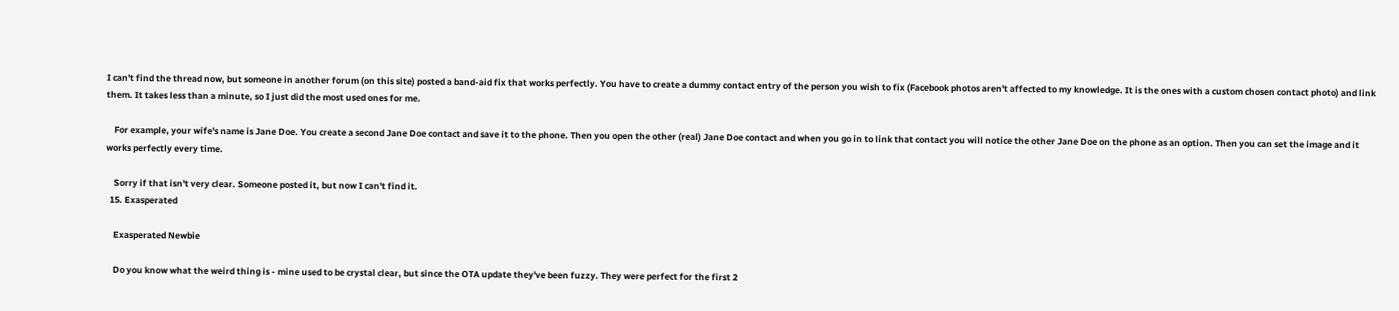I can't find the thread now, but someone in another forum (on this site) posted a band-aid fix that works perfectly. You have to create a dummy contact entry of the person you wish to fix (Facebook photos aren't affected to my knowledge. It is the ones with a custom chosen contact photo) and link them. It takes less than a minute, so I just did the most used ones for me.

    For example, your wife's name is Jane Doe. You create a second Jane Doe contact and save it to the phone. Then you open the other (real) Jane Doe contact and when you go in to link that contact you will notice the other Jane Doe on the phone as an option. Then you can set the image and it works perfectly every time.

    Sorry if that isn't very clear. Someone posted it, but now I can't find it.
  15. Exasperated

    Exasperated Newbie

    Do you know what the weird thing is - mine used to be crystal clear, but since the OTA update they've been fuzzy. They were perfect for the first 2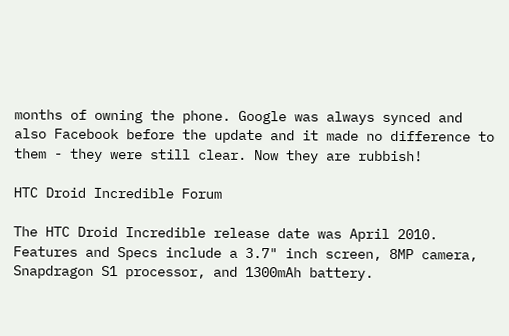months of owning the phone. Google was always synced and also Facebook before the update and it made no difference to them - they were still clear. Now they are rubbish!

HTC Droid Incredible Forum

The HTC Droid Incredible release date was April 2010. Features and Specs include a 3.7" inch screen, 8MP camera, Snapdragon S1 processor, and 1300mAh battery.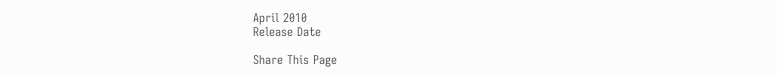April 2010
Release Date

Share This Page